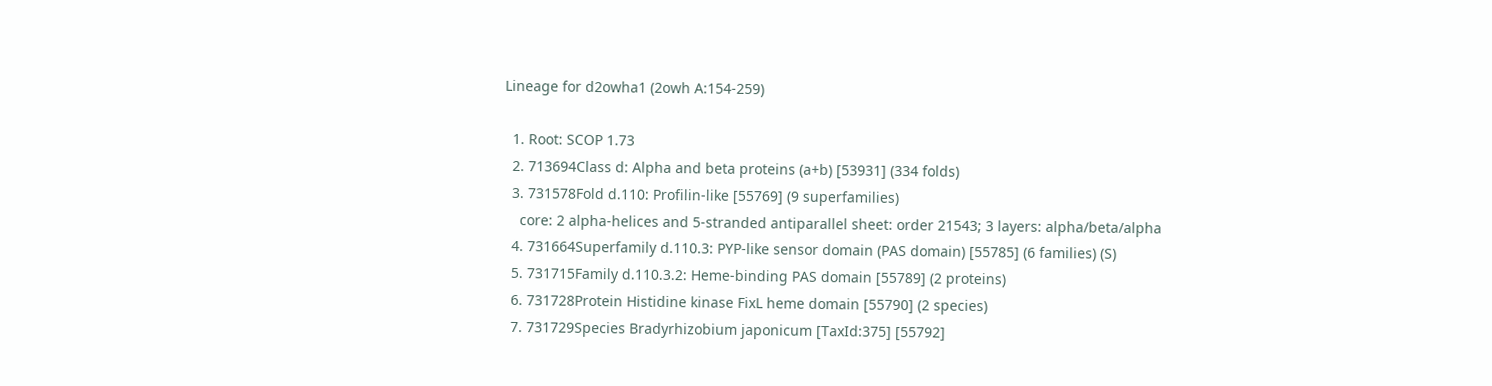Lineage for d2owha1 (2owh A:154-259)

  1. Root: SCOP 1.73
  2. 713694Class d: Alpha and beta proteins (a+b) [53931] (334 folds)
  3. 731578Fold d.110: Profilin-like [55769] (9 superfamilies)
    core: 2 alpha-helices and 5-stranded antiparallel sheet: order 21543; 3 layers: alpha/beta/alpha
  4. 731664Superfamily d.110.3: PYP-like sensor domain (PAS domain) [55785] (6 families) (S)
  5. 731715Family d.110.3.2: Heme-binding PAS domain [55789] (2 proteins)
  6. 731728Protein Histidine kinase FixL heme domain [55790] (2 species)
  7. 731729Species Bradyrhizobium japonicum [TaxId:375] [55792]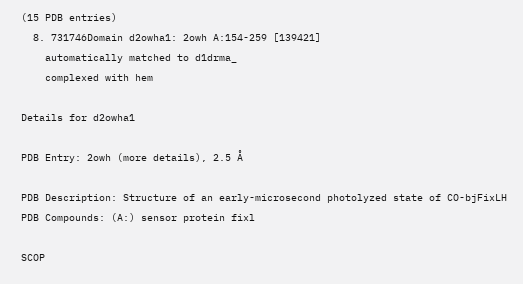(15 PDB entries)
  8. 731746Domain d2owha1: 2owh A:154-259 [139421]
    automatically matched to d1drma_
    complexed with hem

Details for d2owha1

PDB Entry: 2owh (more details), 2.5 Å

PDB Description: Structure of an early-microsecond photolyzed state of CO-bjFixLH
PDB Compounds: (A:) sensor protein fixl

SCOP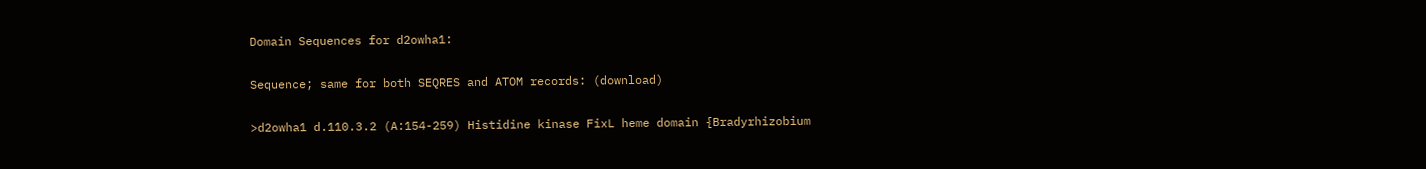Domain Sequences for d2owha1:

Sequence; same for both SEQRES and ATOM records: (download)

>d2owha1 d.110.3.2 (A:154-259) Histidine kinase FixL heme domain {Bradyrhizobium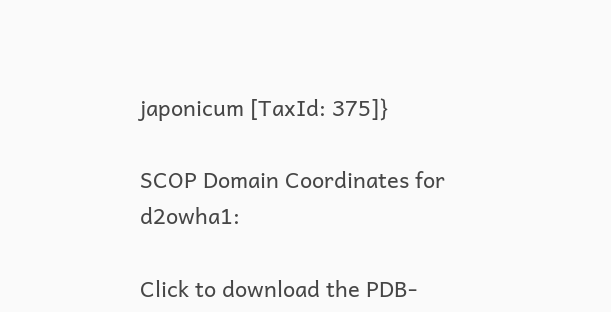japonicum [TaxId: 375]}

SCOP Domain Coordinates for d2owha1:

Click to download the PDB-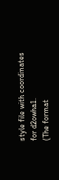style file with coordinates for d2owha1.
(The format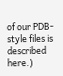of our PDB-style files is described here.)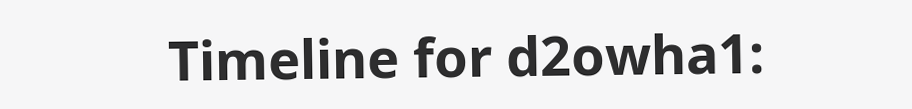Timeline for d2owha1: